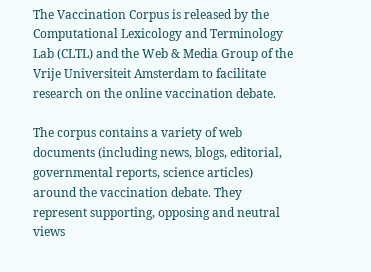The Vaccination Corpus is released by the Computational Lexicology and Terminology Lab (CLTL) and the Web & Media Group of the Vrije Universiteit Amsterdam to facilitate research on the online vaccination debate.

The corpus contains a variety of web documents (including news, blogs, editorial, governmental reports, science articles) around the vaccination debate. They represent supporting, opposing and neutral views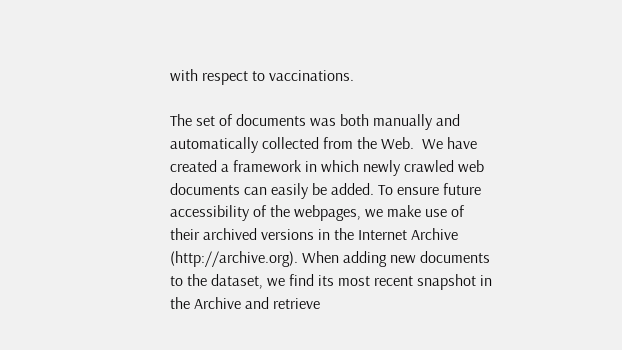with respect to vaccinations.

The set of documents was both manually and automatically collected from the Web.  We have created a framework in which newly crawled web documents can easily be added. To ensure future accessibility of the webpages, we make use of their archived versions in the Internet Archive (http://archive.org). When adding new documents to the dataset, we find its most recent snapshot in the Archive and retrieve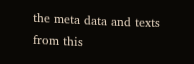the meta data and texts from this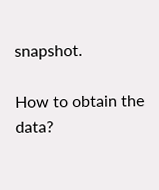snapshot.

How to obtain the data?